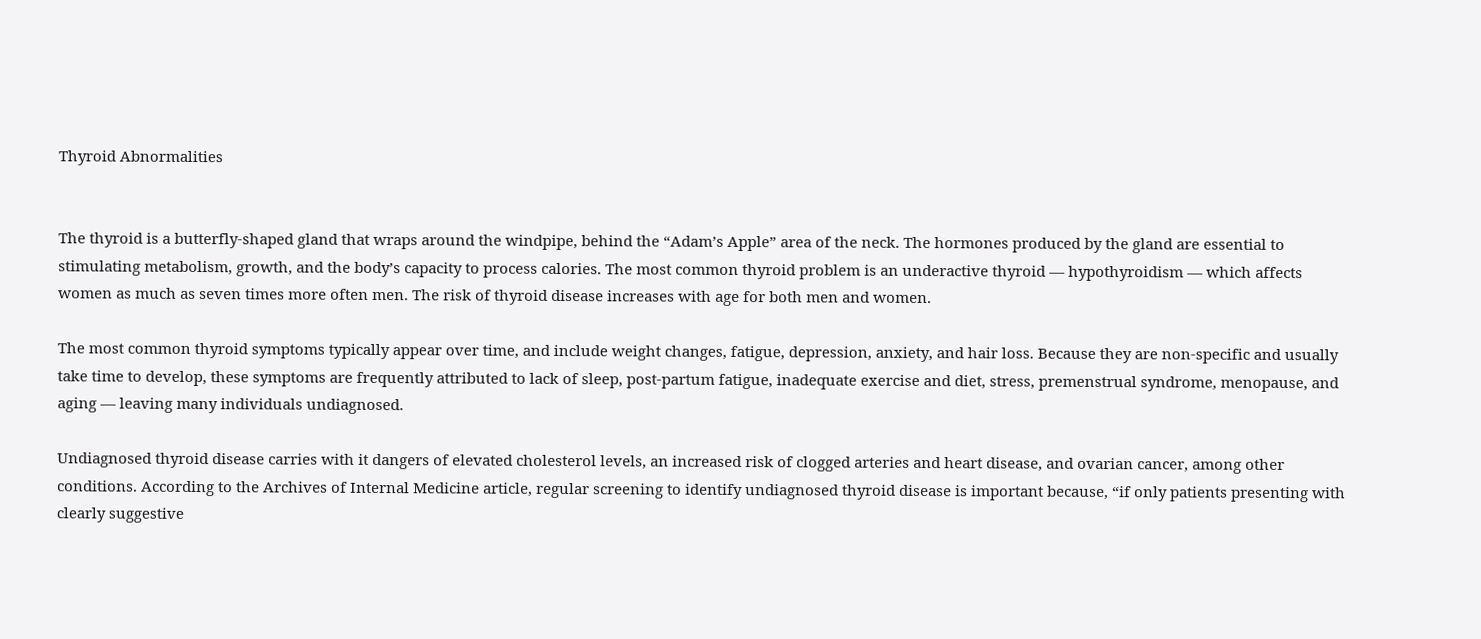Thyroid Abnormalities


The thyroid is a butterfly-shaped gland that wraps around the windpipe, behind the “Adam’s Apple” area of the neck. The hormones produced by the gland are essential to stimulating metabolism, growth, and the body’s capacity to process calories. The most common thyroid problem is an underactive thyroid — hypothyroidism — which affects women as much as seven times more often men. The risk of thyroid disease increases with age for both men and women.

The most common thyroid symptoms typically appear over time, and include weight changes, fatigue, depression, anxiety, and hair loss. Because they are non-specific and usually take time to develop, these symptoms are frequently attributed to lack of sleep, post-partum fatigue, inadequate exercise and diet, stress, premenstrual syndrome, menopause, and aging — leaving many individuals undiagnosed.

Undiagnosed thyroid disease carries with it dangers of elevated cholesterol levels, an increased risk of clogged arteries and heart disease, and ovarian cancer, among other conditions. According to the Archives of Internal Medicine article, regular screening to identify undiagnosed thyroid disease is important because, “if only patients presenting with clearly suggestive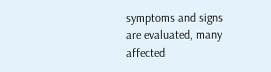symptoms and signs are evaluated, many affected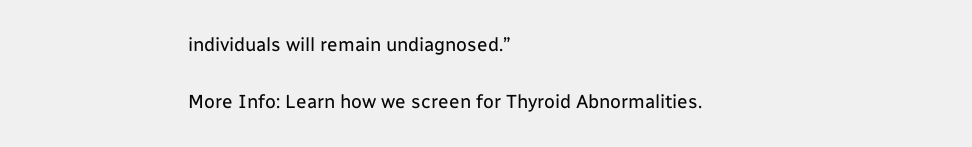individuals will remain undiagnosed.”

More Info: Learn how we screen for Thyroid Abnormalities.